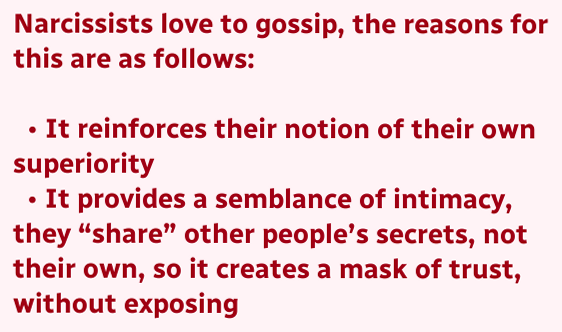Narcissists love to gossip, the reasons for this are as follows:

  • It reinforces their notion of their own superiority
  • It provides a semblance of intimacy, they “share” other people’s secrets, not their own, so it creates a mask of trust, without exposing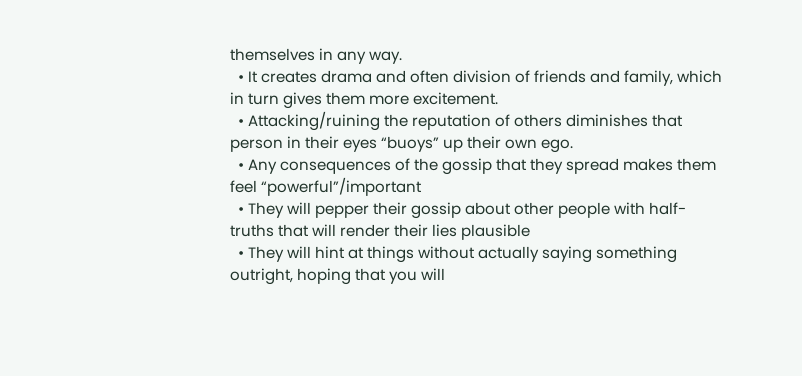themselves in any way.
  • It creates drama and often division of friends and family, which in turn gives them more excitement.
  • Attacking/ruining the reputation of others diminishes that person in their eyes “buoys” up their own ego.
  • Any consequences of the gossip that they spread makes them feel “powerful”/important
  • They will pepper their gossip about other people with half-truths that will render their lies plausible
  • They will hint at things without actually saying something outright, hoping that you will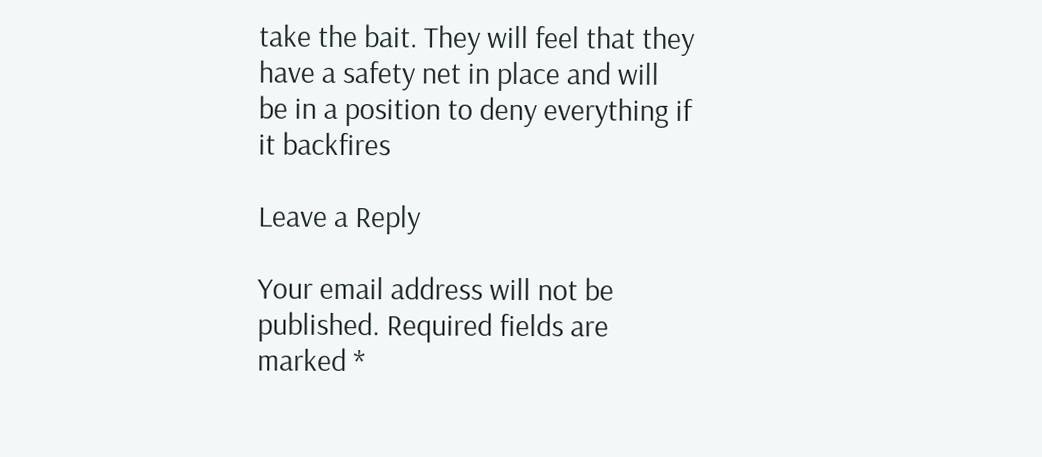take the bait. They will feel that they have a safety net in place and will be in a position to deny everything if it backfires

Leave a Reply

Your email address will not be published. Required fields are marked *